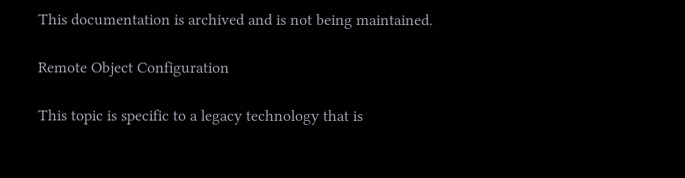This documentation is archived and is not being maintained.

Remote Object Configuration

This topic is specific to a legacy technology that is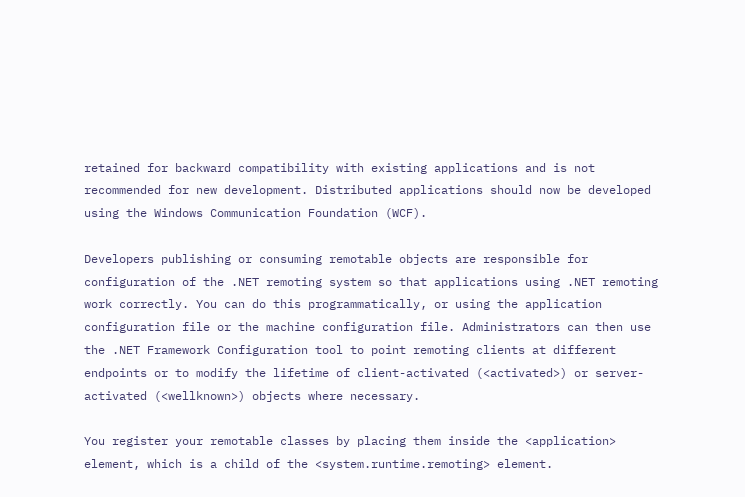retained for backward compatibility with existing applications and is not recommended for new development. Distributed applications should now be developed using the Windows Communication Foundation (WCF).

Developers publishing or consuming remotable objects are responsible for configuration of the .NET remoting system so that applications using .NET remoting work correctly. You can do this programmatically, or using the application configuration file or the machine configuration file. Administrators can then use the .NET Framework Configuration tool to point remoting clients at different endpoints or to modify the lifetime of client-activated (<activated>) or server-activated (<wellknown>) objects where necessary.

You register your remotable classes by placing them inside the <application> element, which is a child of the <system.runtime.remoting> element.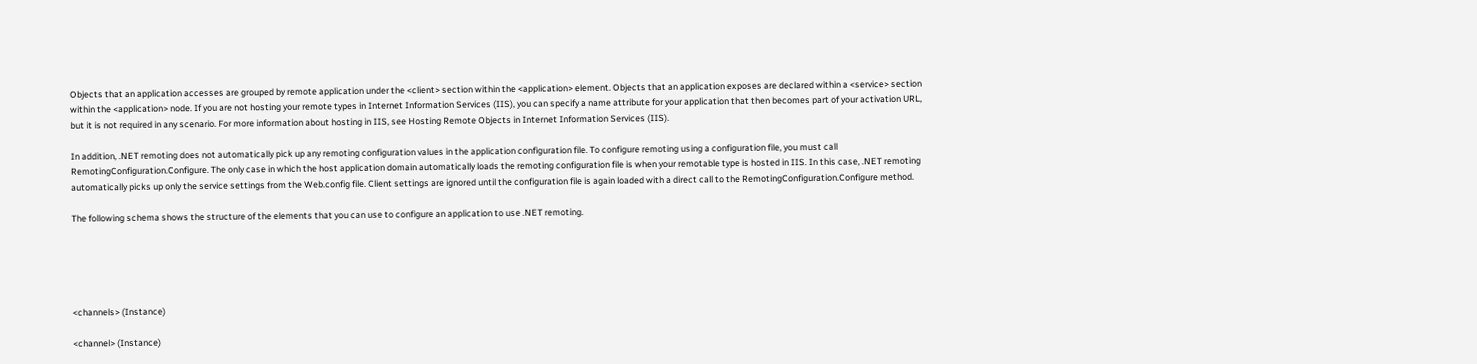Objects that an application accesses are grouped by remote application under the <client> section within the <application> element. Objects that an application exposes are declared within a <service> section within the <application> node. If you are not hosting your remote types in Internet Information Services (IIS), you can specify a name attribute for your application that then becomes part of your activation URL, but it is not required in any scenario. For more information about hosting in IIS, see Hosting Remote Objects in Internet Information Services (IIS).

In addition, .NET remoting does not automatically pick up any remoting configuration values in the application configuration file. To configure remoting using a configuration file, you must call RemotingConfiguration.Configure. The only case in which the host application domain automatically loads the remoting configuration file is when your remotable type is hosted in IIS. In this case, .NET remoting automatically picks up only the service settings from the Web.config file. Client settings are ignored until the configuration file is again loaded with a direct call to the RemotingConfiguration.Configure method.

The following schema shows the structure of the elements that you can use to configure an application to use .NET remoting.





<channels> (Instance)

<channel> (Instance)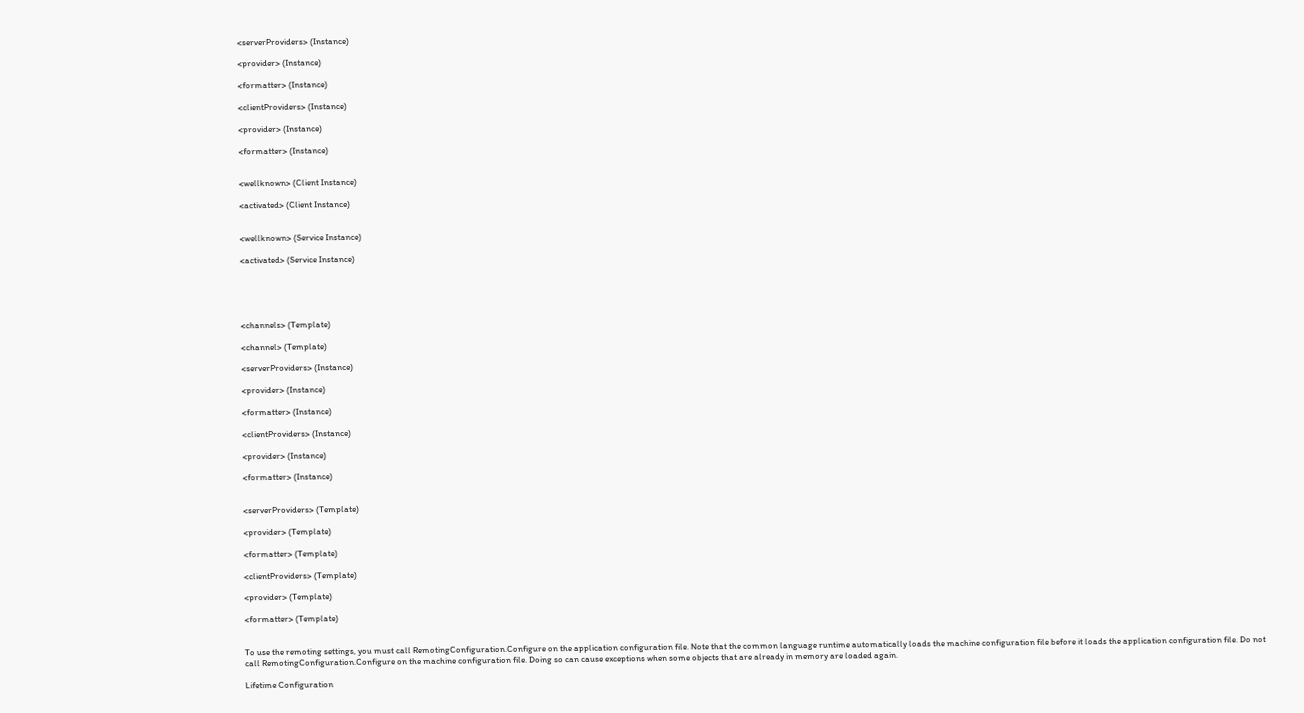<serverProviders> (Instance)

<provider> (Instance)

<formatter> (Instance)

<clientProviders> (Instance)

<provider> (Instance)

<formatter> (Instance)


<wellknown> (Client Instance)

<activated> (Client Instance)


<wellknown> (Service Instance)

<activated> (Service Instance)





<channels> (Template)

<channel> (Template)

<serverProviders> (Instance)

<provider> (Instance)

<formatter> (Instance)

<clientProviders> (Instance)

<provider> (Instance)

<formatter> (Instance)


<serverProviders> (Template)

<provider> (Template)

<formatter> (Template)

<clientProviders> (Template)

<provider> (Template)

<formatter> (Template)


To use the remoting settings, you must call RemotingConfiguration.Configure on the application configuration file. Note that the common language runtime automatically loads the machine configuration file before it loads the application configuration file. Do not call RemotingConfiguration.Configure on the machine configuration file. Doing so can cause exceptions when some objects that are already in memory are loaded again.

Lifetime Configuration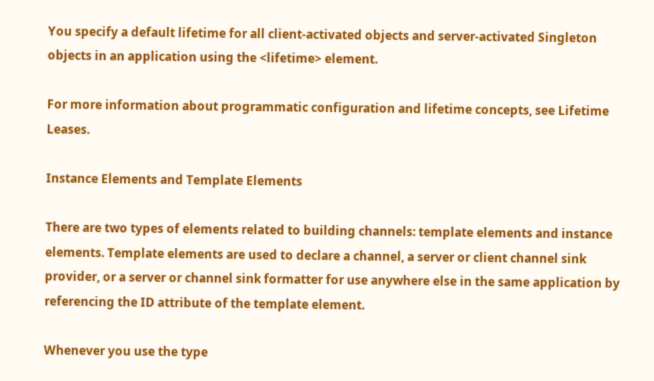You specify a default lifetime for all client-activated objects and server-activated Singleton objects in an application using the <lifetime> element.

For more information about programmatic configuration and lifetime concepts, see Lifetime Leases.

Instance Elements and Template Elements

There are two types of elements related to building channels: template elements and instance elements. Template elements are used to declare a channel, a server or client channel sink provider, or a server or channel sink formatter for use anywhere else in the same application by referencing the ID attribute of the template element.

Whenever you use the type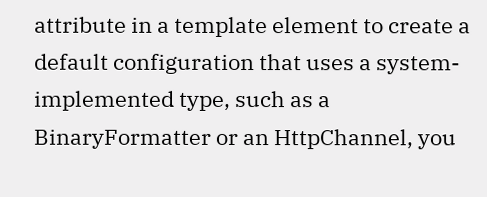attribute in a template element to create a default configuration that uses a system-implemented type, such as a BinaryFormatter or an HttpChannel, you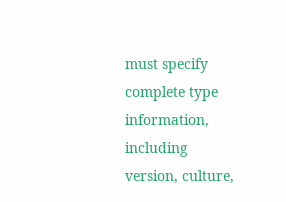must specify complete type information, including version, culture,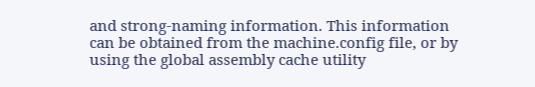and strong-naming information. This information can be obtained from the machine.config file, or by using the global assembly cache utility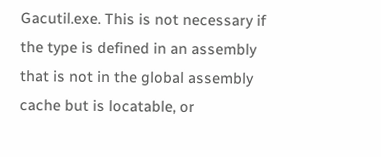Gacutil.exe. This is not necessary if the type is defined in an assembly that is not in the global assembly cache but is locatable, or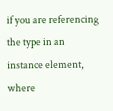if you are referencing the type in an instance element, where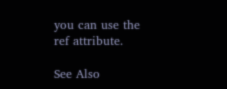you can use the ref attribute.

See Also